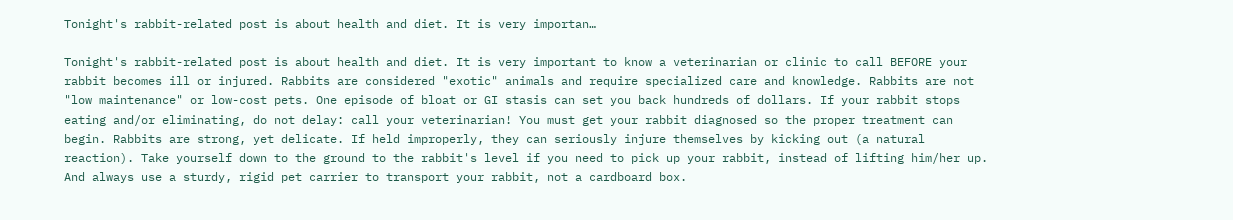Tonight's rabbit-related post is about health and diet. It is very importan…

Tonight's rabbit-related post is about health and diet. It is very important to know a veterinarian or clinic to call BEFORE your rabbit becomes ill or injured. Rabbits are considered "exotic" animals and require specialized care and knowledge. Rabbits are not "low maintenance" or low-cost pets. One episode of bloat or GI stasis can set you back hundreds of dollars. If your rabbit stops eating and/or eliminating, do not delay: call your veterinarian! You must get your rabbit diagnosed so the proper treatment can begin. Rabbits are strong, yet delicate. If held improperly, they can seriously injure themselves by kicking out (a natural reaction). Take yourself down to the ground to the rabbit's level if you need to pick up your rabbit, instead of lifting him/her up. And always use a sturdy, rigid pet carrier to transport your rabbit, not a cardboard box.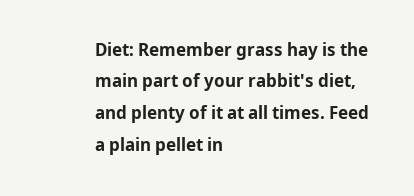Diet: Remember grass hay is the main part of your rabbit's diet, and plenty of it at all times. Feed a plain pellet in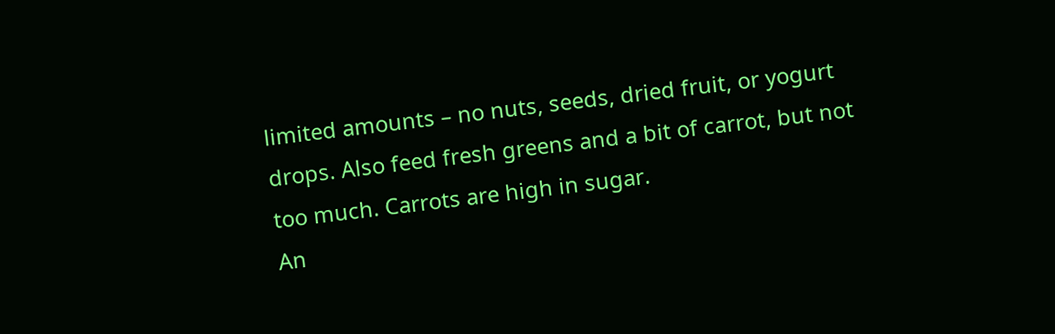limited amounts – no nuts, seeds, dried fruit, or yogurt drops. Also feed fresh greens and a bit of carrot, but not too much. Carrots are high in sugar.
An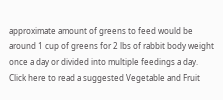approximate amount of greens to feed would be around 1 cup of greens for 2 lbs of rabbit body weight once a day or divided into multiple feedings a day.
Click here to read a suggested Vegetable and Fruit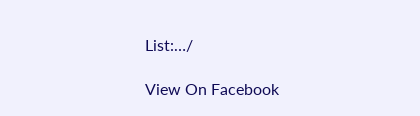List:…/

View On Facebook